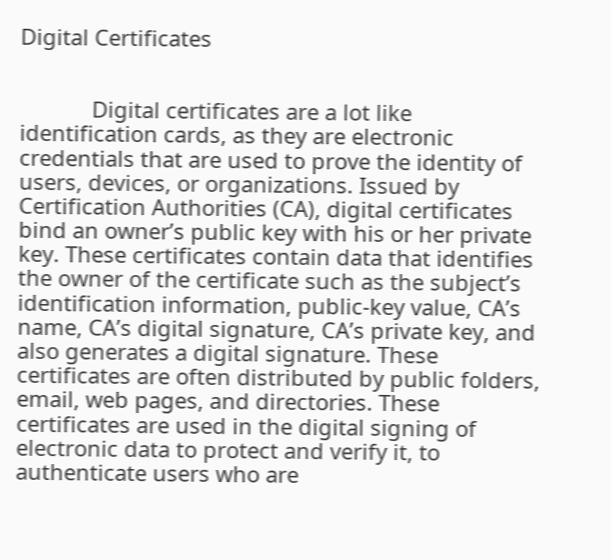Digital Certificates


            Digital certificates are a lot like identification cards, as they are electronic credentials that are used to prove the identity of users, devices, or organizations. Issued by Certification Authorities (CA), digital certificates bind an owner’s public key with his or her private key. These certificates contain data that identifies the owner of the certificate such as the subject’s identification information, public-key value, CA’s name, CA’s digital signature, CA’s private key, and also generates a digital signature. These certificates are often distributed by public folders, email, web pages, and directories. These certificates are used in the digital signing of electronic data to protect and verify it, to authenticate users who are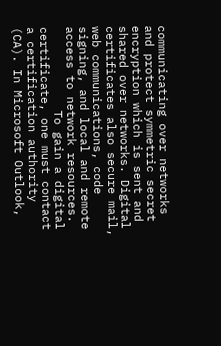communicating over networks and protect symmetric secret encryption which is sent and shared over networks. Digital certificates also secure mail, web communications, code signing, and local and remote access to network resources.
            To gain a digital certificate, one must contact a certification authority (CA). In Microsoft Outlook,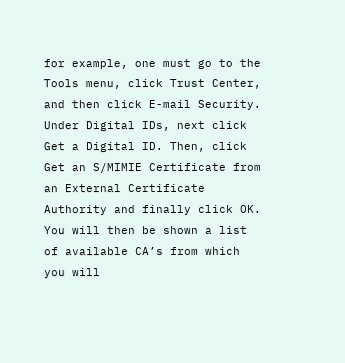for example, one must go to the Tools menu, click Trust Center, and then click E-mail Security. Under Digital IDs, next click Get a Digital ID. Then, click Get an S/MIMIE Certificate from an External Certificate Authority and finally click OK. You will then be shown a list of available CA’s from which you will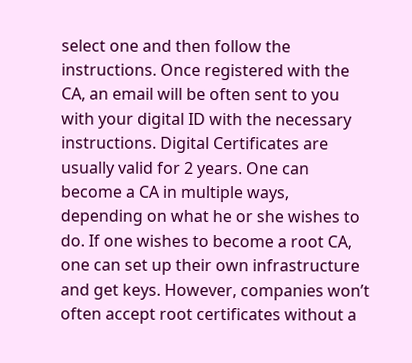select one and then follow the instructions. Once registered with the CA, an email will be often sent to you with your digital ID with the necessary instructions. Digital Certificates are usually valid for 2 years. One can become a CA in multiple ways, depending on what he or she wishes to do. If one wishes to become a root CA, one can set up their own infrastructure and get keys. However, companies won’t often accept root certificates without a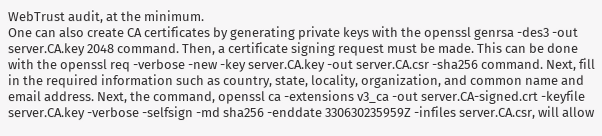WebTrust audit, at the minimum.
One can also create CA certificates by generating private keys with the openssl genrsa -des3 -out server.CA.key 2048 command. Then, a certificate signing request must be made. This can be done with the openssl req -verbose -new -key server.CA.key -out server.CA.csr -sha256 command. Next, fill in the required information such as country, state, locality, organization, and common name and email address. Next, the command, openssl ca -extensions v3_ca -out server.CA-signed.crt -keyfile server.CA.key -verbose -selfsign -md sha256 -enddate 330630235959Z -infiles server.CA.csr, will allow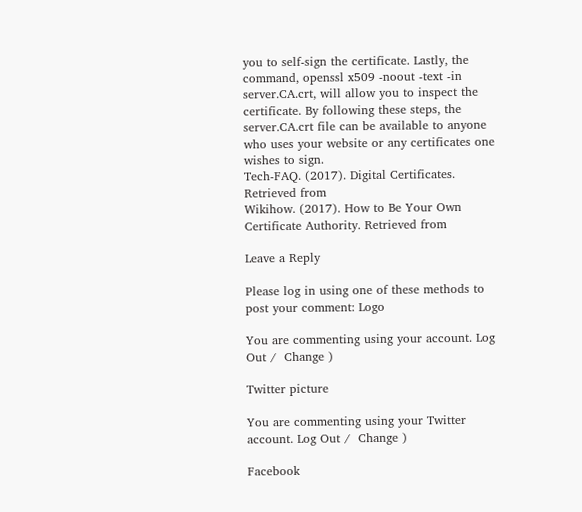you to self-sign the certificate. Lastly, the command, openssl x509 -noout -text -in server.CA.crt, will allow you to inspect the certificate. By following these steps, the server.CA.crt file can be available to anyone who uses your website or any certificates one wishes to sign.
Tech-FAQ. (2017). Digital Certificates. Retrieved from
Wikihow. (2017). How to Be Your Own Certificate Authority. Retrieved from

Leave a Reply

Please log in using one of these methods to post your comment: Logo

You are commenting using your account. Log Out /  Change )

Twitter picture

You are commenting using your Twitter account. Log Out /  Change )

Facebook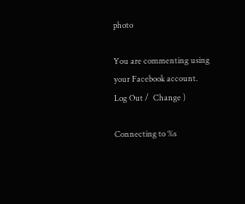photo

You are commenting using your Facebook account. Log Out /  Change )

Connecting to %s